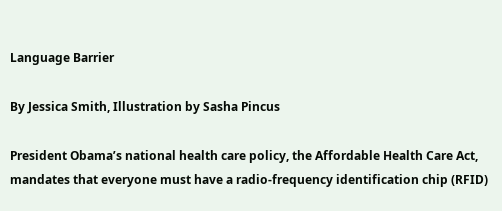Language Barrier

By Jessica Smith, Illustration by Sasha Pincus

President Obama’s national health care policy, the Affordable Health Care Act, mandates that everyone must have a radio-frequency identification chip (RFID)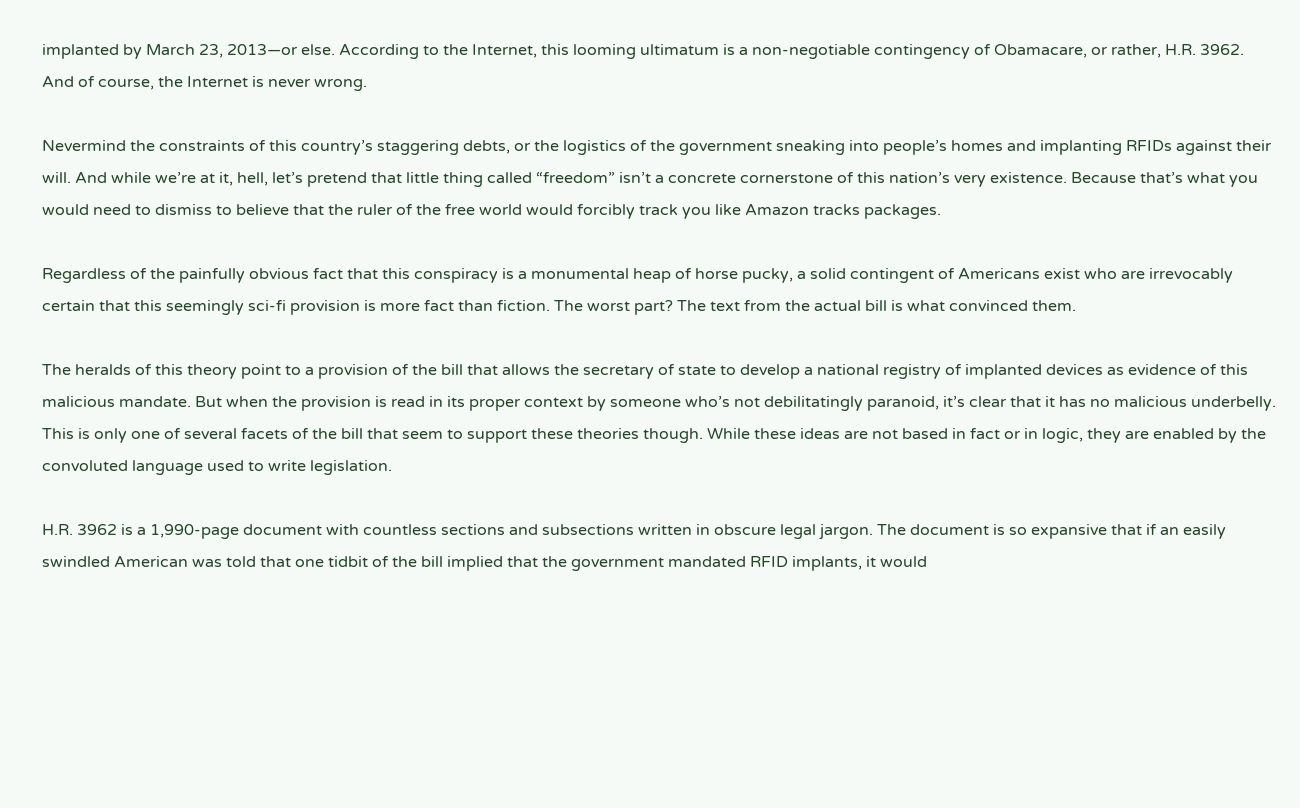implanted by March 23, 2013—or else. According to the Internet, this looming ultimatum is a non-negotiable contingency of Obamacare, or rather, H.R. 3962. And of course, the Internet is never wrong.

Nevermind the constraints of this country’s staggering debts, or the logistics of the government sneaking into people’s homes and implanting RFIDs against their will. And while we’re at it, hell, let’s pretend that little thing called “freedom” isn’t a concrete cornerstone of this nation’s very existence. Because that’s what you would need to dismiss to believe that the ruler of the free world would forcibly track you like Amazon tracks packages.

Regardless of the painfully obvious fact that this conspiracy is a monumental heap of horse pucky, a solid contingent of Americans exist who are irrevocably certain that this seemingly sci-fi provision is more fact than fiction. The worst part? The text from the actual bill is what convinced them.

The heralds of this theory point to a provision of the bill that allows the secretary of state to develop a national registry of implanted devices as evidence of this malicious mandate. But when the provision is read in its proper context by someone who’s not debilitatingly paranoid, it’s clear that it has no malicious underbelly. This is only one of several facets of the bill that seem to support these theories though. While these ideas are not based in fact or in logic, they are enabled by the convoluted language used to write legislation.

H.R. 3962 is a 1,990-page document with countless sections and subsections written in obscure legal jargon. The document is so expansive that if an easily swindled American was told that one tidbit of the bill implied that the government mandated RFID implants, it would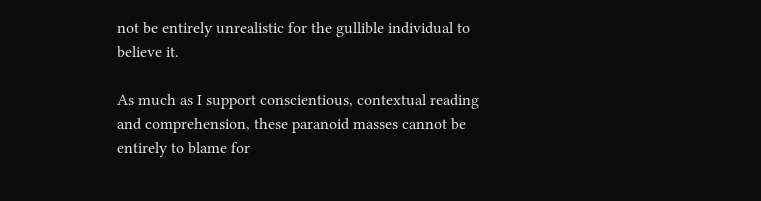not be entirely unrealistic for the gullible individual to believe it.

As much as I support conscientious, contextual reading and comprehension, these paranoid masses cannot be entirely to blame for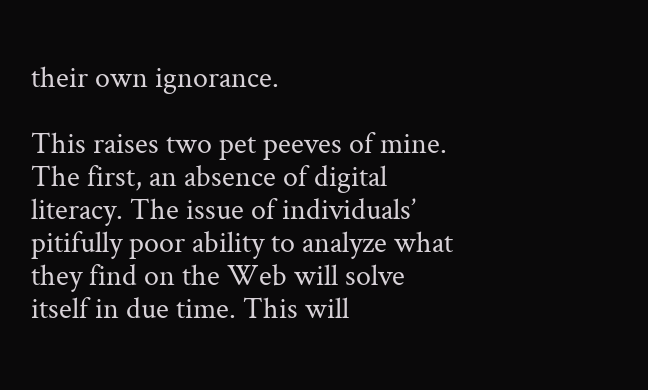their own ignorance.

This raises two pet peeves of mine. The first, an absence of digital literacy. The issue of individuals’ pitifully poor ability to analyze what they find on the Web will solve itself in due time. This will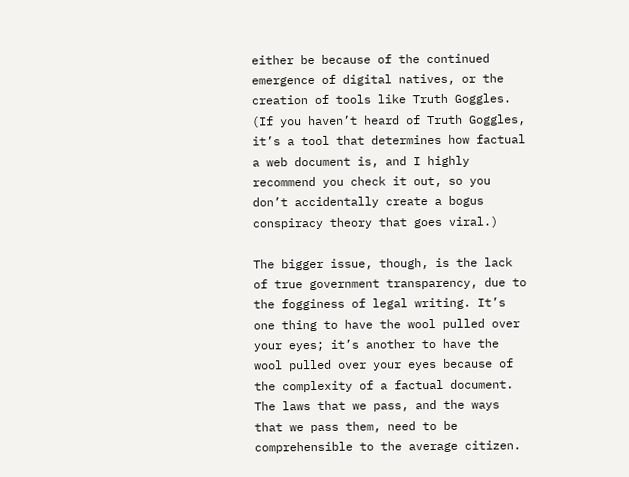either be because of the continued emergence of digital natives, or the creation of tools like Truth Goggles. (If you haven’t heard of Truth Goggles, it’s a tool that determines how factual a web document is, and I highly recommend you check it out, so you don’t accidentally create a bogus conspiracy theory that goes viral.)

The bigger issue, though, is the lack of true government transparency, due to the fogginess of legal writing. It’s one thing to have the wool pulled over your eyes; it’s another to have the wool pulled over your eyes because of the complexity of a factual document. The laws that we pass, and the ways that we pass them, need to be comprehensible to the average citizen.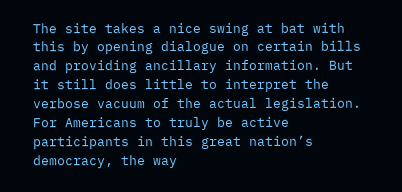The site takes a nice swing at bat with this by opening dialogue on certain bills and providing ancillary information. But it still does little to interpret the verbose vacuum of the actual legislation. For Americans to truly be active participants in this great nation’s democracy, the way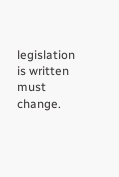legislation is written must change.